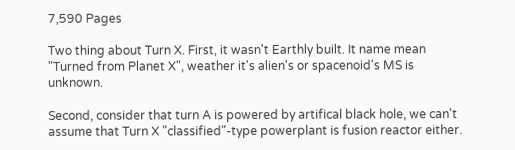7,590 Pages

Two thing about Turn X. First, it wasn't Earthly built. It name mean "Turned from Planet X", weather it's alien's or spacenoid's MS is unknown.

Second, consider that turn A is powered by artifical black hole, we can't assume that Turn X "classified"-type powerplant is fusion reactor either.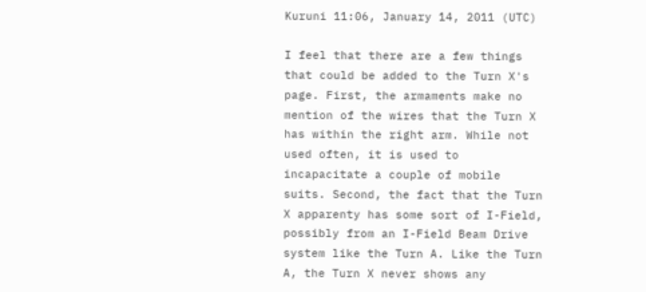Kuruni 11:06, January 14, 2011 (UTC)

I feel that there are a few things that could be added to the Turn X's page. First, the armaments make no mention of the wires that the Turn X has within the right arm. While not used often, it is used to incapacitate a couple of mobile suits. Second, the fact that the Turn X apparenty has some sort of I-Field, possibly from an I-Field Beam Drive system like the Turn A. Like the Turn A, the Turn X never shows any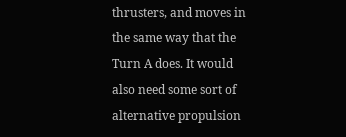thrusters, and moves in the same way that the Turn A does. It would also need some sort of alternative propulsion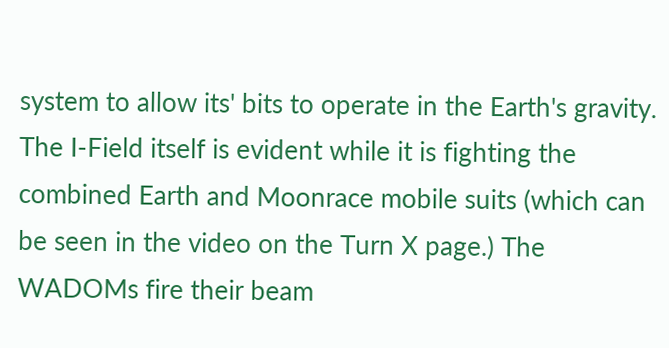system to allow its' bits to operate in the Earth's gravity. The I-Field itself is evident while it is fighting the combined Earth and Moonrace mobile suits (which can be seen in the video on the Turn X page.) The WADOMs fire their beam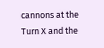cannons at the Turn X and the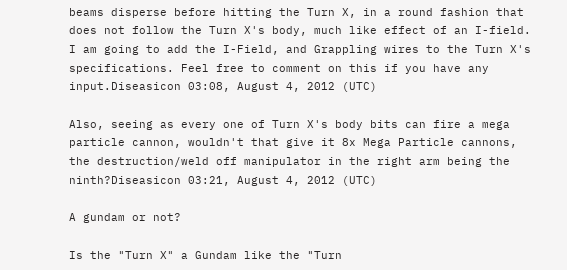beams disperse before hitting the Turn X, in a round fashion that does not follow the Turn X's body, much like effect of an I-field. I am going to add the I-Field, and Grappling wires to the Turn X's specifications. Feel free to comment on this if you have any input.Diseasicon 03:08, August 4, 2012 (UTC)

Also, seeing as every one of Turn X's body bits can fire a mega particle cannon, wouldn't that give it 8x Mega Particle cannons, the destruction/weld off manipulator in the right arm being the ninth?Diseasicon 03:21, August 4, 2012 (UTC)

A gundam or not?

Is the "Turn X" a Gundam like the "Turn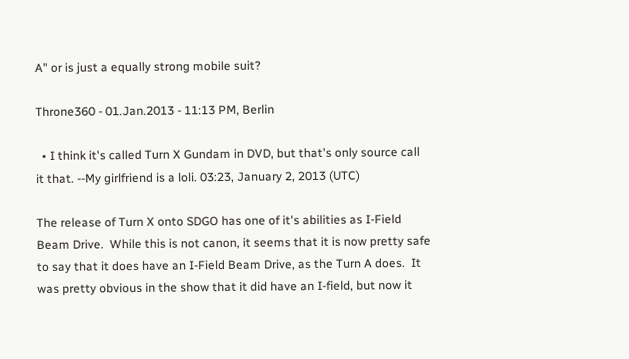A" or is just a equally strong mobile suit?

Throne360 - 01.Jan.2013 - 11:13 PM, Berlin

  • I think it's called Turn X Gundam in DVD, but that's only source call it that. --My girlfriend is a loli. 03:23, January 2, 2013 (UTC)

The release of Turn X onto SDGO has one of it's abilities as I-Field Beam Drive.  While this is not canon, it seems that it is now pretty safe to say that it does have an I-Field Beam Drive, as the Turn A does.  It was pretty obvious in the show that it did have an I-field, but now it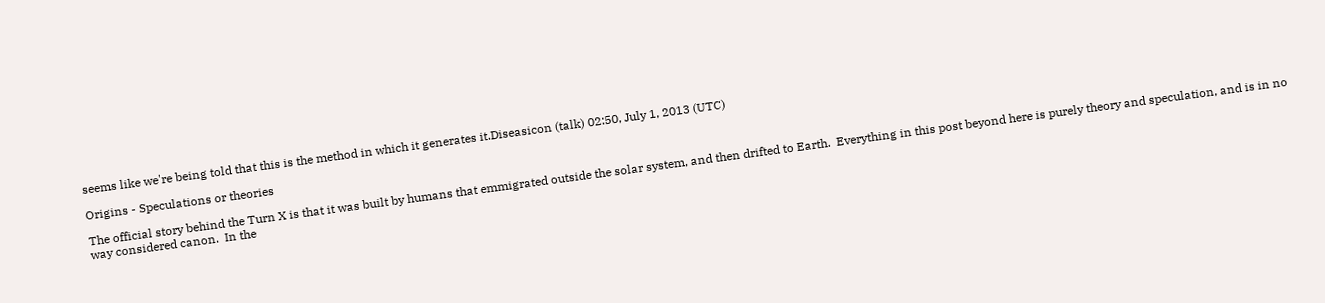seems like we're being told that this is the method in which it generates it.Diseasicon (talk) 02:50, July 1, 2013 (UTC)

Origins - Speculations or theories

The official story behind the Turn X is that it was built by humans that emmigrated outside the solar system, and then drifted to Earth.  Everything in this post beyond here is purely theory and speculation, and is in no way considered canon.  In the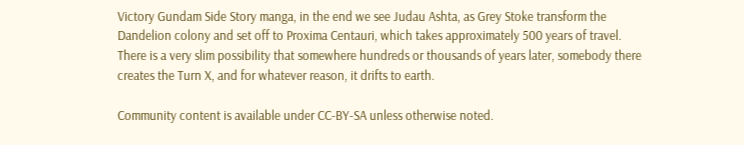Victory Gundam Side Story manga, in the end we see Judau Ashta, as Grey Stoke transform the Dandelion colony and set off to Proxima Centauri, which takes approximately 500 years of travel.  There is a very slim possibility that somewhere hundreds or thousands of years later, somebody there creates the Turn X, and for whatever reason, it drifts to earth.

Community content is available under CC-BY-SA unless otherwise noted.